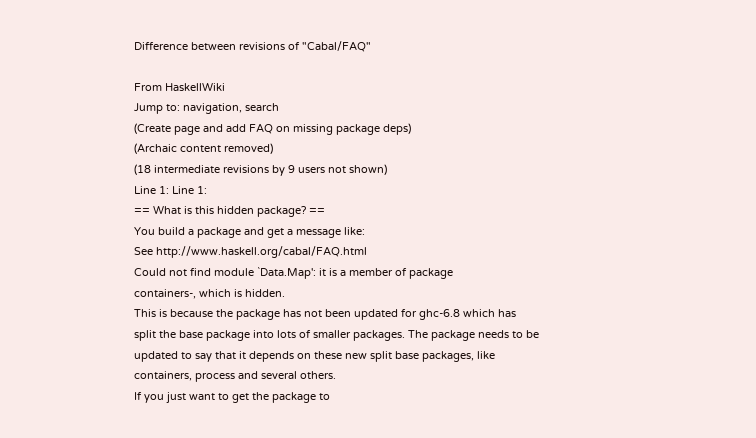Difference between revisions of "Cabal/FAQ"

From HaskellWiki
Jump to: navigation, search
(Create page and add FAQ on missing package deps)
(Archaic content removed)
(18 intermediate revisions by 9 users not shown)
Line 1: Line 1:
== What is this hidden package? ==
You build a package and get a message like:
See http://www.haskell.org/cabal/FAQ.html
Could not find module `Data.Map': it is a member of package
containers-, which is hidden.
This is because the package has not been updated for ghc-6.8 which has split the base package into lots of smaller packages. The package needs to be updated to say that it depends on these new split base packages, like containers, process and several others.
If you just want to get the package to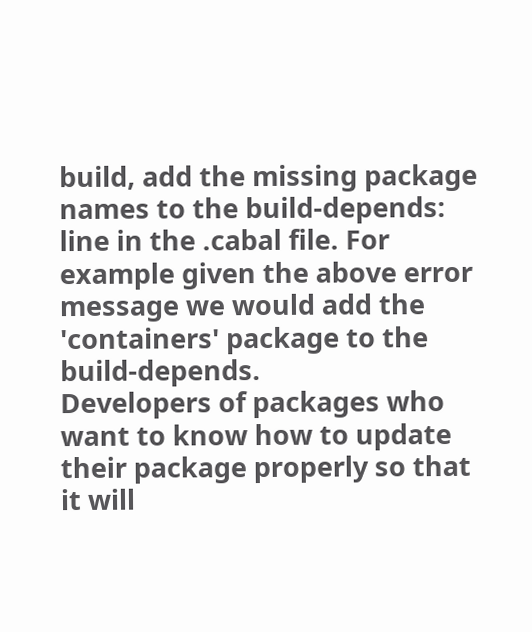build, add the missing package names to the build-depends: line in the .cabal file. For example given the above error message we would add the 'containers' package to the build-depends.
Developers of packages who want to know how to update their package properly so that it will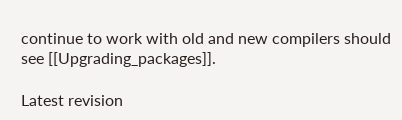continue to work with old and new compilers should see [[Upgrading_packages]].

Latest revision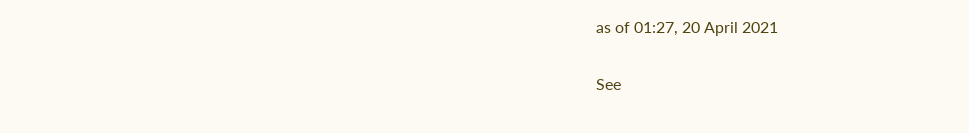as of 01:27, 20 April 2021

See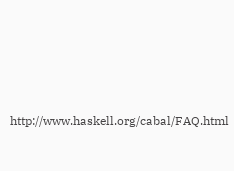http://www.haskell.org/cabal/FAQ.html